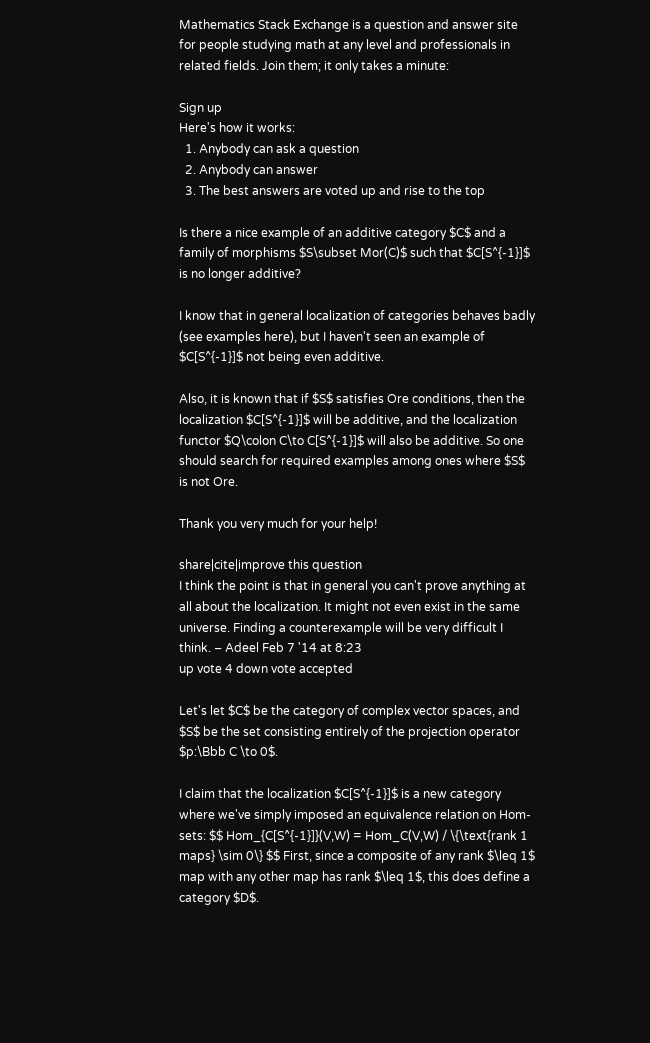Mathematics Stack Exchange is a question and answer site for people studying math at any level and professionals in related fields. Join them; it only takes a minute:

Sign up
Here's how it works:
  1. Anybody can ask a question
  2. Anybody can answer
  3. The best answers are voted up and rise to the top

Is there a nice example of an additive category $C$ and a family of morphisms $S\subset Mor(C)$ such that $C[S^{-1}]$ is no longer additive?

I know that in general localization of categories behaves badly (see examples here), but I haven't seen an example of $C[S^{-1}]$ not being even additive.

Also, it is known that if $S$ satisfies Ore conditions, then the localization $C[S^{-1}]$ will be additive, and the localization functor $Q\colon C\to C[S^{-1}]$ will also be additive. So one should search for required examples among ones where $S$ is not Ore.

Thank you very much for your help!

share|cite|improve this question
I think the point is that in general you can't prove anything at all about the localization. It might not even exist in the same universe. Finding a counterexample will be very difficult I think. – Adeel Feb 7 '14 at 8:23
up vote 4 down vote accepted

Let's let $C$ be the category of complex vector spaces, and $S$ be the set consisting entirely of the projection operator $p:\Bbb C \to 0$.

I claim that the localization $C[S^{-1}]$ is a new category where we've simply imposed an equivalence relation on Hom-sets: $$ Hom_{C[S^{-1}]}(V,W) = Hom_C(V,W) / \{\text{rank 1 maps} \sim 0\} $$ First, since a composite of any rank $\leq 1$ map with any other map has rank $\leq 1$, this does define a category $D$.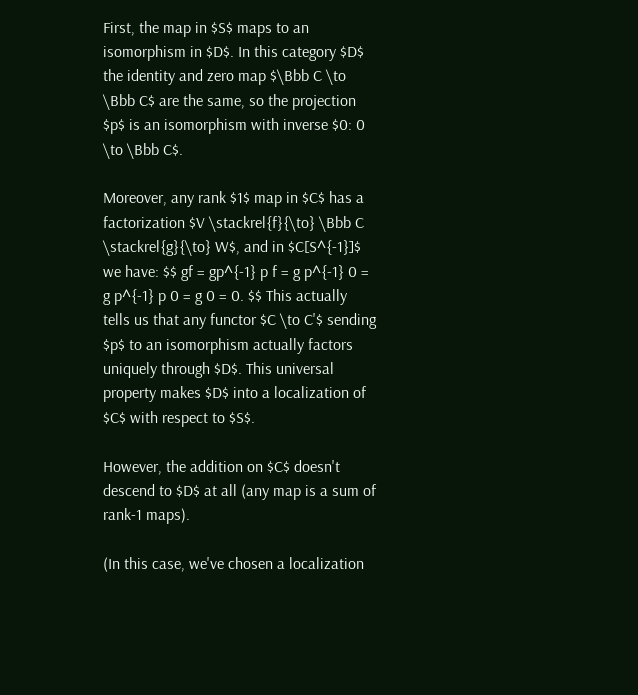First, the map in $S$ maps to an isomorphism in $D$. In this category $D$ the identity and zero map $\Bbb C \to \Bbb C$ are the same, so the projection $p$ is an isomorphism with inverse $0: 0 \to \Bbb C$.

Moreover, any rank $1$ map in $C$ has a factorization $V \stackrel{f}{\to} \Bbb C \stackrel{g}{\to} W$, and in $C[S^{-1}]$ we have: $$ gf = gp^{-1} p f = g p^{-1} 0 = g p^{-1} p 0 = g 0 = 0. $$ This actually tells us that any functor $C \to C'$ sending $p$ to an isomorphism actually factors uniquely through $D$. This universal property makes $D$ into a localization of $C$ with respect to $S$.

However, the addition on $C$ doesn't descend to $D$ at all (any map is a sum of rank-1 maps).

(In this case, we've chosen a localization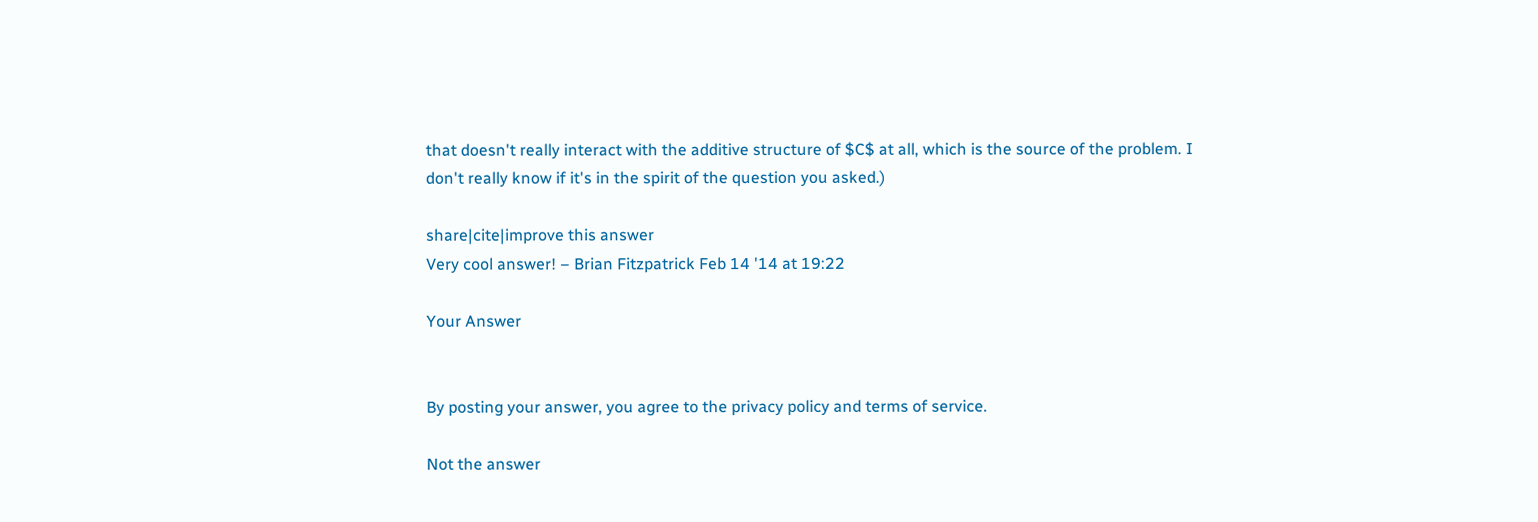that doesn't really interact with the additive structure of $C$ at all, which is the source of the problem. I don't really know if it's in the spirit of the question you asked.)

share|cite|improve this answer
Very cool answer! – Brian Fitzpatrick Feb 14 '14 at 19:22

Your Answer


By posting your answer, you agree to the privacy policy and terms of service.

Not the answer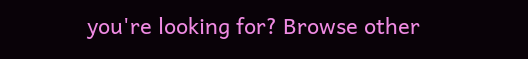you're looking for? Browse other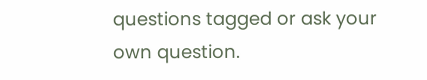questions tagged or ask your own question.